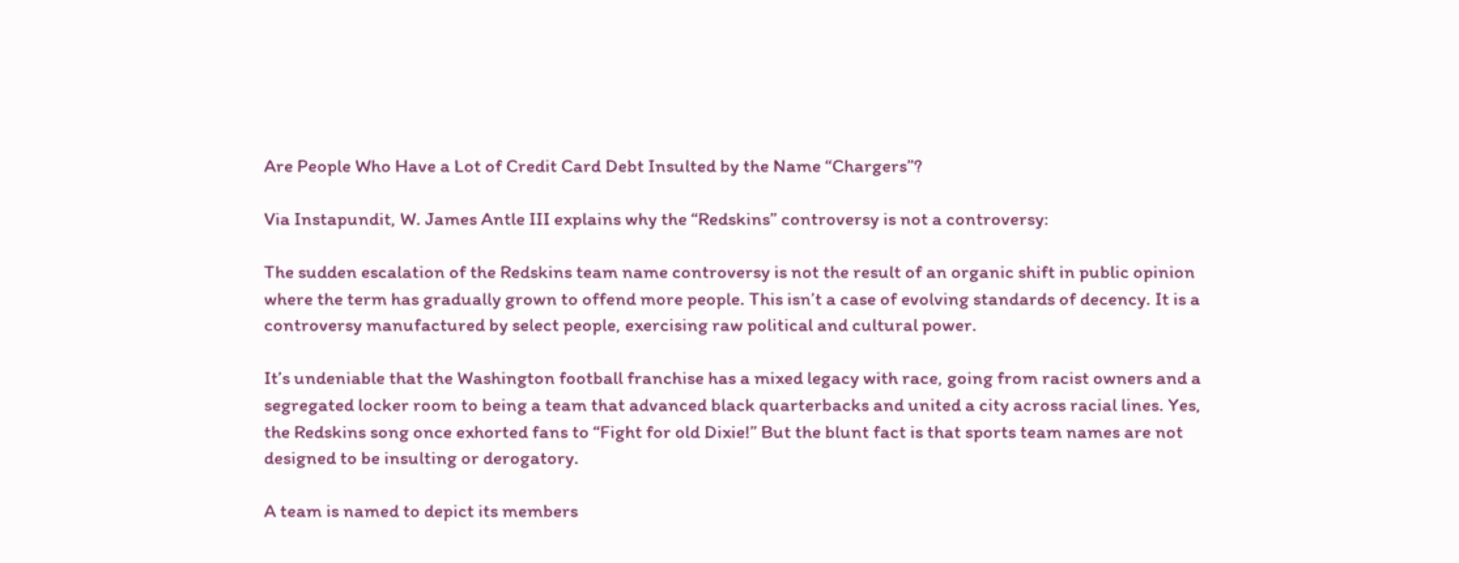Are People Who Have a Lot of Credit Card Debt Insulted by the Name “Chargers”?

Via Instapundit, W. James Antle III explains why the “Redskins” controversy is not a controversy:

The sudden escalation of the Redskins team name controversy is not the result of an organic shift in public opinion where the term has gradually grown to offend more people. This isn’t a case of evolving standards of decency. It is a controversy manufactured by select people, exercising raw political and cultural power.

It’s undeniable that the Washington football franchise has a mixed legacy with race, going from racist owners and a segregated locker room to being a team that advanced black quarterbacks and united a city across racial lines. Yes, the Redskins song once exhorted fans to “Fight for old Dixie!” But the blunt fact is that sports team names are not designed to be insulting or derogatory.

A team is named to depict its members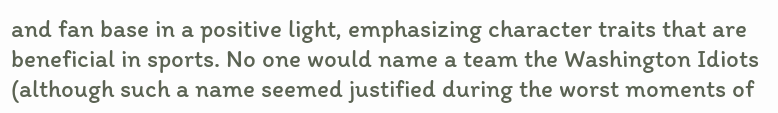and fan base in a positive light, emphasizing character traits that are beneficial in sports. No one would name a team the Washington Idiots (although such a name seemed justified during the worst moments of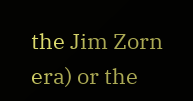the Jim Zorn era) or the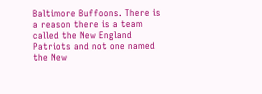Baltimore Buffoons. There is a reason there is a team called the New England Patriots and not one named the New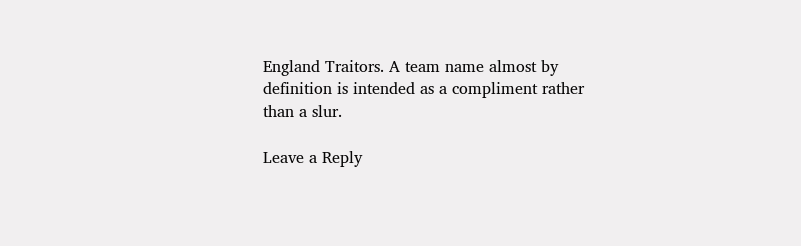England Traitors. A team name almost by definition is intended as a compliment rather than a slur.

Leave a Reply